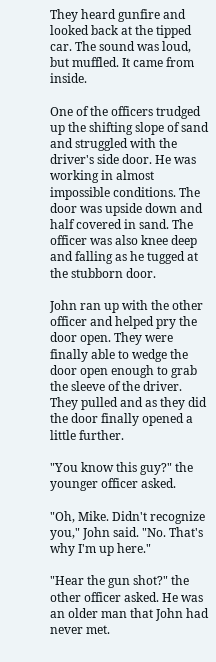They heard gunfire and looked back at the tipped car. The sound was loud, but muffled. It came from inside.

One of the officers trudged up the shifting slope of sand and struggled with the driver's side door. He was working in almost impossible conditions. The door was upside down and half covered in sand. The officer was also knee deep and falling as he tugged at the stubborn door.

John ran up with the other officer and helped pry the door open. They were finally able to wedge the door open enough to grab the sleeve of the driver. They pulled and as they did the door finally opened a little further.

"You know this guy?" the younger officer asked.

"Oh, Mike. Didn't recognize you," John said. "No. That's why I'm up here."

"Hear the gun shot?" the other officer asked. He was an older man that John had never met.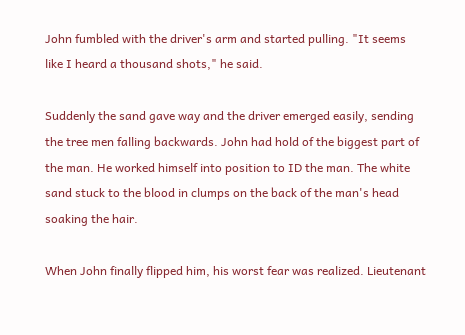John fumbled with the driver's arm and started pulling. "It seems like I heard a thousand shots," he said.

Suddenly the sand gave way and the driver emerged easily, sending the tree men falling backwards. John had hold of the biggest part of the man. He worked himself into position to ID the man. The white sand stuck to the blood in clumps on the back of the man's head soaking the hair.

When John finally flipped him, his worst fear was realized. Lieutenant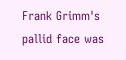Frank Grimm's pallid face was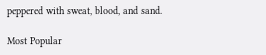peppered with sweat, blood, and sand.

Most Popular